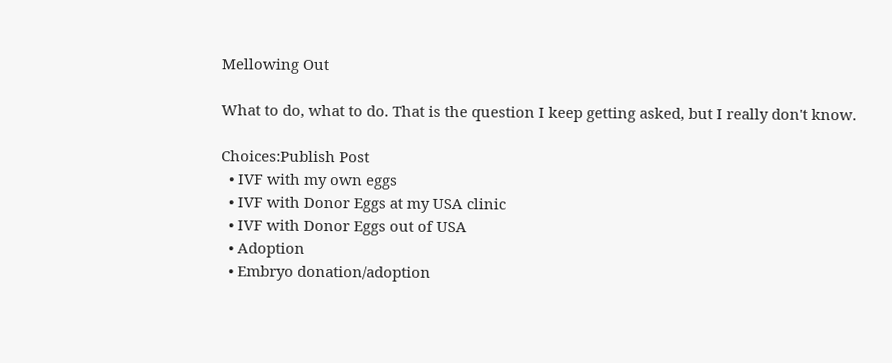Mellowing Out

What to do, what to do. That is the question I keep getting asked, but I really don't know.

Choices:Publish Post
  • IVF with my own eggs
  • IVF with Donor Eggs at my USA clinic
  • IVF with Donor Eggs out of USA
  • Adoption
  • Embryo donation/adoption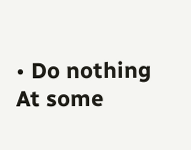• Do nothing
At some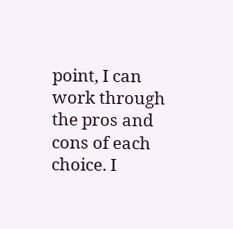point, I can work through the pros and cons of each choice. I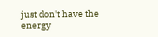just don't have the energy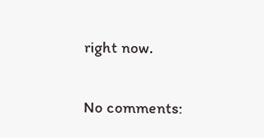right now.

No comments: